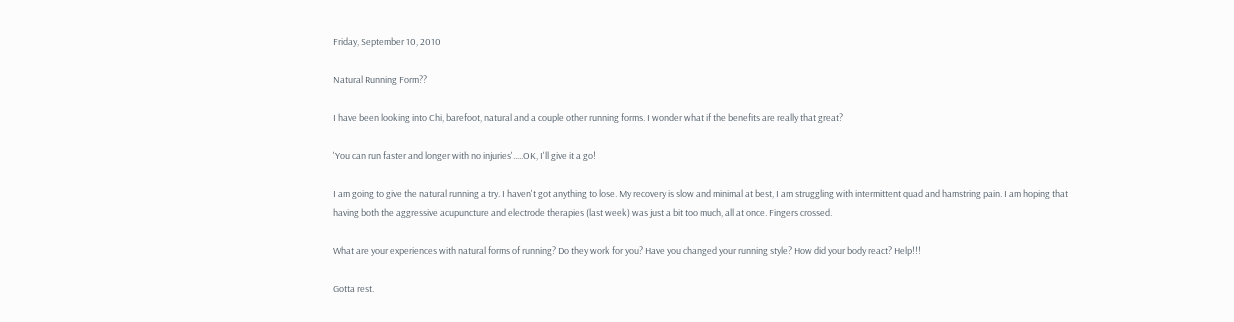Friday, September 10, 2010

Natural Running Form??

I have been looking into Chi, barefoot, natural and a couple other running forms. I wonder what if the benefits are really that great?

'You can run faster and longer with no injuries'.....OK, I'll give it a go!

I am going to give the natural running a try. I haven't got anything to lose. My recovery is slow and minimal at best, I am struggling with intermittent quad and hamstring pain. I am hoping that having both the aggressive acupuncture and electrode therapies (last week) was just a bit too much, all at once. Fingers crossed.

What are your experiences with natural forms of running? Do they work for you? Have you changed your running style? How did your body react? Help!!!

Gotta rest.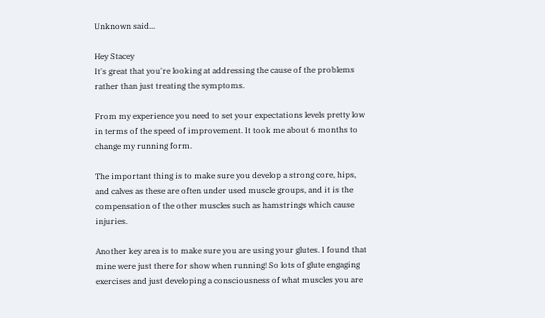Unknown said...

Hey Stacey
It's great that you're looking at addressing the cause of the problems rather than just treating the symptoms.

From my experience you need to set your expectations levels pretty low in terms of the speed of improvement. It took me about 6 months to change my running form.

The important thing is to make sure you develop a strong core, hips, and calves as these are often under used muscle groups, and it is the compensation of the other muscles such as hamstrings which cause injuries.

Another key area is to make sure you are using your glutes. I found that mine were just there for show when running! So lots of glute engaging exercises and just developing a consciousness of what muscles you are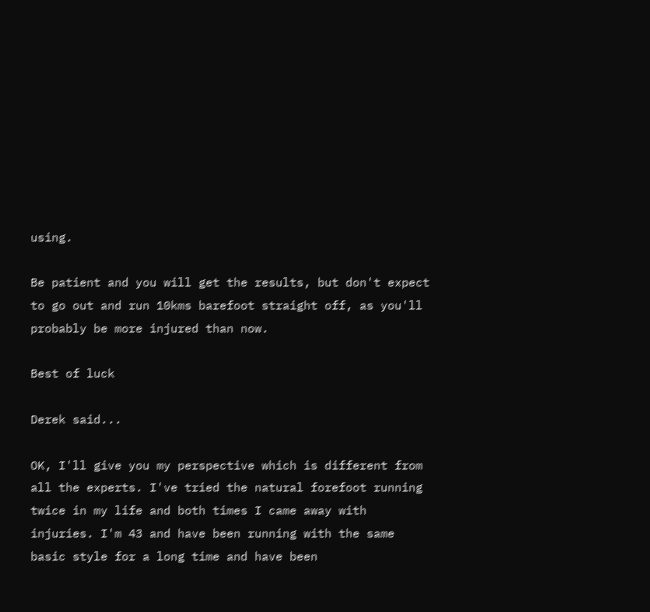using.

Be patient and you will get the results, but don't expect to go out and run 10kms barefoot straight off, as you'll probably be more injured than now.

Best of luck

Derek said...

OK, I'll give you my perspective which is different from all the experts. I've tried the natural forefoot running twice in my life and both times I came away with injuries. I'm 43 and have been running with the same basic style for a long time and have been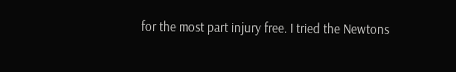for the most part injury free. I tried the Newtons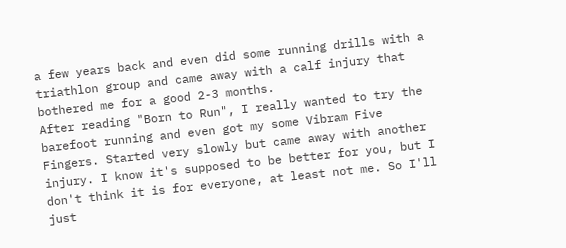a few years back and even did some running drills with a triathlon group and came away with a calf injury that bothered me for a good 2-3 months.
After reading "Born to Run", I really wanted to try the barefoot running and even got my some Vibram Five Fingers. Started very slowly but came away with another injury. I know it's supposed to be better for you, but I don't think it is for everyone, at least not me. So I'll just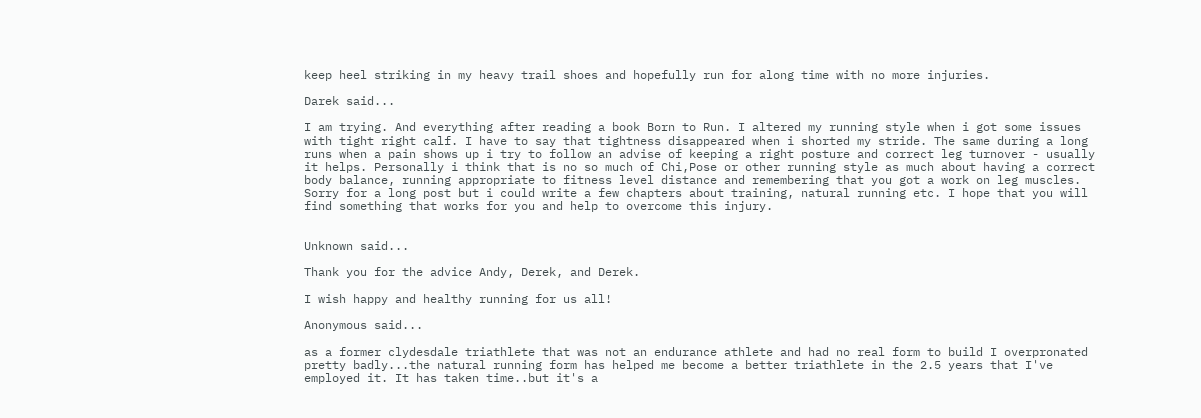keep heel striking in my heavy trail shoes and hopefully run for along time with no more injuries.

Darek said...

I am trying. And everything after reading a book Born to Run. I altered my running style when i got some issues with tight right calf. I have to say that tightness disappeared when i shorted my stride. The same during a long runs when a pain shows up i try to follow an advise of keeping a right posture and correct leg turnover - usually it helps. Personally i think that is no so much of Chi,Pose or other running style as much about having a correct body balance, running appropriate to fitness level distance and remembering that you got a work on leg muscles. Sorry for a long post but i could write a few chapters about training, natural running etc. I hope that you will find something that works for you and help to overcome this injury.


Unknown said...

Thank you for the advice Andy, Derek, and Derek.

I wish happy and healthy running for us all!

Anonymous said...

as a former clydesdale triathlete that was not an endurance athlete and had no real form to build I overpronated pretty badly...the natural running form has helped me become a better triathlete in the 2.5 years that I've employed it. It has taken time..but it's a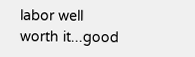labor well worth it...good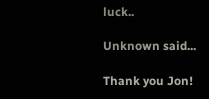luck..

Unknown said...

Thank you Jon!